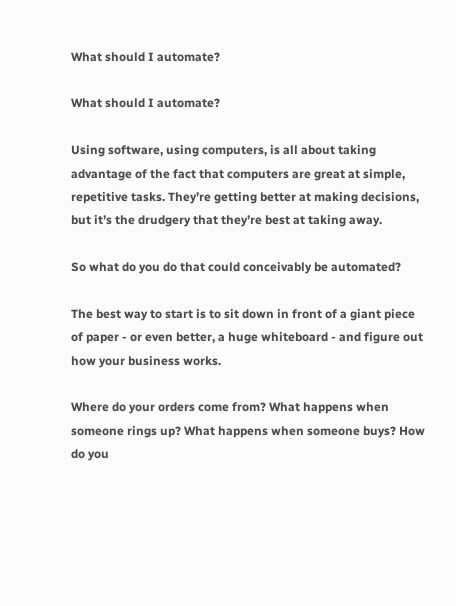What should I automate?

What should I automate?

Using software, using computers, is all about taking advantage of the fact that computers are great at simple, repetitive tasks. They’re getting better at making decisions, but it’s the drudgery that they’re best at taking away.

So what do you do that could conceivably be automated?

The best way to start is to sit down in front of a giant piece of paper - or even better, a huge whiteboard - and figure out how your business works.

Where do your orders come from? What happens when someone rings up? What happens when someone buys? How do you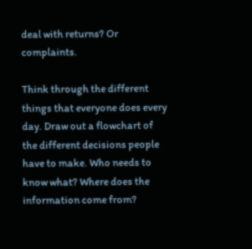deal with returns? Or complaints.

Think through the different things that everyone does every day. Draw out a flowchart of the different decisions people have to make. Who needs to know what? Where does the information come from?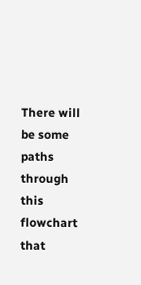There will be some paths through this flowchart that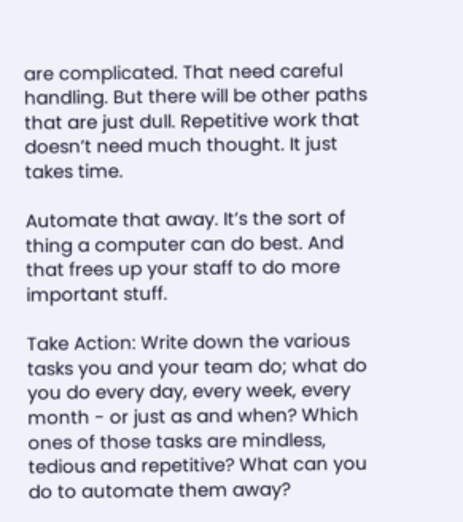are complicated. That need careful handling. But there will be other paths that are just dull. Repetitive work that doesn’t need much thought. It just takes time.

Automate that away. It’s the sort of thing a computer can do best. And that frees up your staff to do more important stuff.

Take Action: Write down the various tasks you and your team do; what do you do every day, every week, every month - or just as and when? Which ones of those tasks are mindless, tedious and repetitive? What can you do to automate them away?